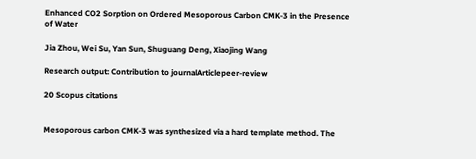Enhanced CO2 Sorption on Ordered Mesoporous Carbon CMK-3 in the Presence of Water

Jia Zhou, Wei Su, Yan Sun, Shuguang Deng, Xiaojing Wang

Research output: Contribution to journalArticlepeer-review

20 Scopus citations


Mesoporous carbon CMK-3 was synthesized via a hard template method. The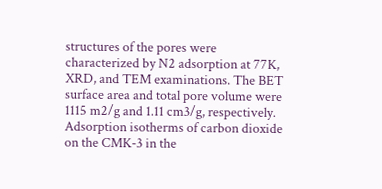structures of the pores were characterized by N2 adsorption at 77K, XRD, and TEM examinations. The BET surface area and total pore volume were 1115 m2/g and 1.11 cm3/g, respectively. Adsorption isotherms of carbon dioxide on the CMK-3 in the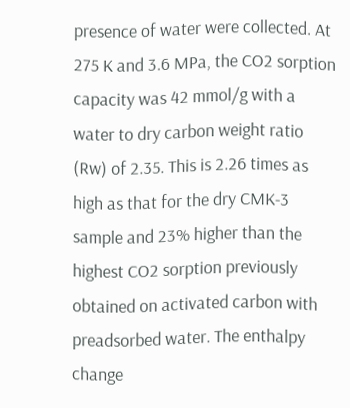presence of water were collected. At 275 K and 3.6 MPa, the CO2 sorption capacity was 42 mmol/g with a water to dry carbon weight ratio (Rw) of 2.35. This is 2.26 times as high as that for the dry CMK-3 sample and 23% higher than the highest CO2 sorption previously obtained on activated carbon with preadsorbed water. The enthalpy change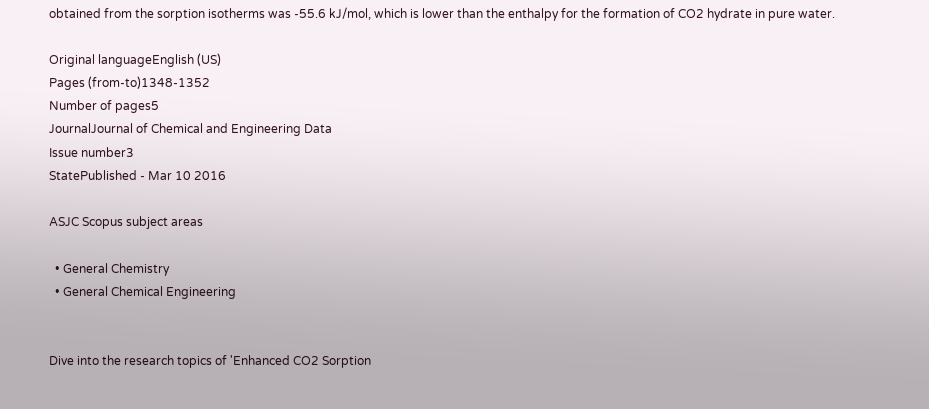obtained from the sorption isotherms was -55.6 kJ/mol, which is lower than the enthalpy for the formation of CO2 hydrate in pure water.

Original languageEnglish (US)
Pages (from-to)1348-1352
Number of pages5
JournalJournal of Chemical and Engineering Data
Issue number3
StatePublished - Mar 10 2016

ASJC Scopus subject areas

  • General Chemistry
  • General Chemical Engineering


Dive into the research topics of 'Enhanced CO2 Sorption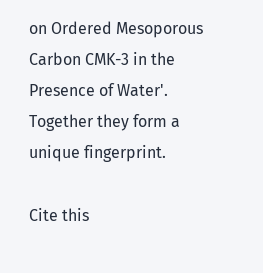on Ordered Mesoporous Carbon CMK-3 in the Presence of Water'. Together they form a unique fingerprint.

Cite this